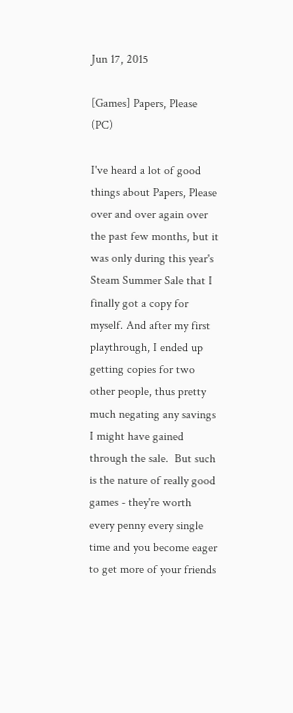Jun 17, 2015

[Games] Papers, Please (PC)

I've heard a lot of good things about Papers, Please over and over again over the past few months, but it was only during this year's Steam Summer Sale that I finally got a copy for myself. And after my first playthrough, I ended up getting copies for two other people, thus pretty much negating any savings I might have gained through the sale.  But such is the nature of really good games - they're worth every penny every single time and you become eager to get more of your friends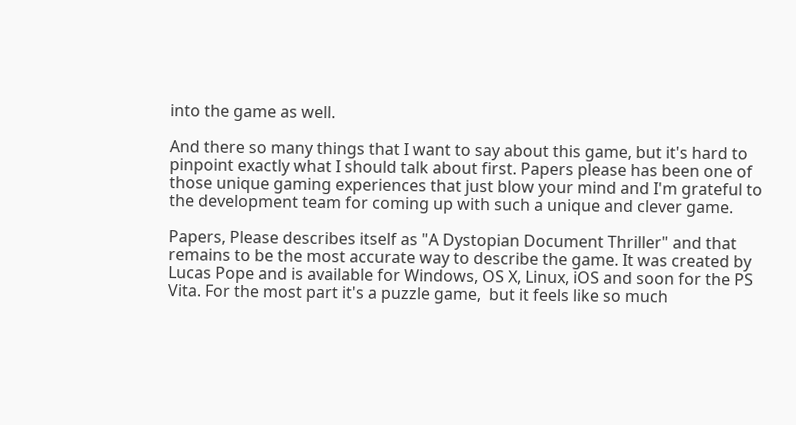into the game as well.

And there so many things that I want to say about this game, but it's hard to pinpoint exactly what I should talk about first. Papers please has been one of those unique gaming experiences that just blow your mind and I'm grateful to the development team for coming up with such a unique and clever game.

Papers, Please describes itself as "A Dystopian Document Thriller" and that remains to be the most accurate way to describe the game. It was created by Lucas Pope and is available for Windows, OS X, Linux, iOS and soon for the PS Vita. For the most part it's a puzzle game,  but it feels like so much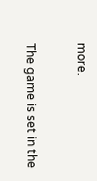more.

The game is set in the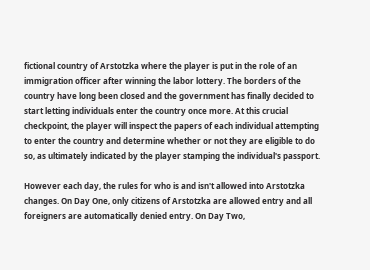fictional country of Arstotzka where the player is put in the role of an immigration officer after winning the labor lottery. The borders of the country have long been closed and the government has finally decided to start letting individuals enter the country once more. At this crucial checkpoint, the player will inspect the papers of each individual attempting to enter the country and determine whether or not they are eligible to do so, as ultimately indicated by the player stamping the individual's passport.

However each day, the rules for who is and isn't allowed into Arstotzka changes. On Day One, only citizens of Arstotzka are allowed entry and all foreigners are automatically denied entry. On Day Two,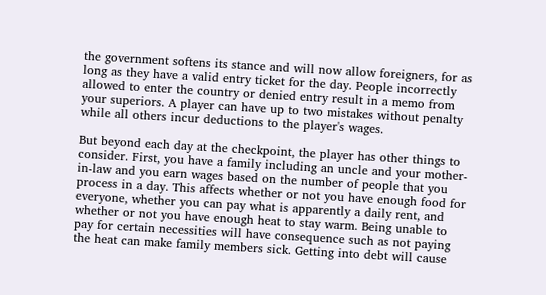the government softens its stance and will now allow foreigners, for as long as they have a valid entry ticket for the day. People incorrectly allowed to enter the country or denied entry result in a memo from your superiors. A player can have up to two mistakes without penalty while all others incur deductions to the player's wages.

But beyond each day at the checkpoint, the player has other things to consider. First, you have a family including an uncle and your mother-in-law and you earn wages based on the number of people that you process in a day. This affects whether or not you have enough food for everyone, whether you can pay what is apparently a daily rent, and whether or not you have enough heat to stay warm. Being unable to pay for certain necessities will have consequence such as not paying the heat can make family members sick. Getting into debt will cause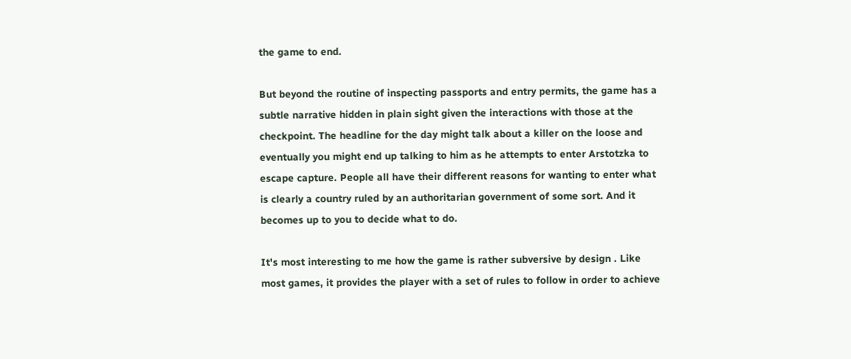the game to end.

But beyond the routine of inspecting passports and entry permits, the game has a subtle narrative hidden in plain sight given the interactions with those at the checkpoint. The headline for the day might talk about a killer on the loose and eventually you might end up talking to him as he attempts to enter Arstotzka to escape capture. People all have their different reasons for wanting to enter what is clearly a country ruled by an authoritarian government of some sort. And it becomes up to you to decide what to do.

It's most interesting to me how the game is rather subversive by design . Like most games, it provides the player with a set of rules to follow in order to achieve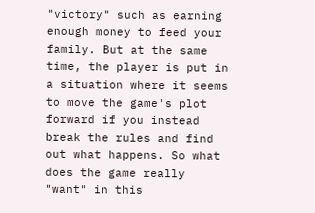"victory" such as earning enough money to feed your family. But at the same time, the player is put in a situation where it seems to move the game's plot forward if you instead break the rules and find out what happens. So what does the game really "want" in this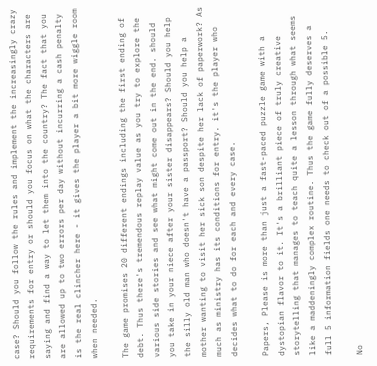case? Should you follow the rules and implement the increasingly crazy requirements for entry or should you focus on what the characters are saying and find a way to let them into the country? The fact that you are allowed up to two errors per day without incurring a cash penalty is the real clincher here - it gives the player a bit more wiggle room when needed.

The game promises 20 different endings including the first ending of debt. Thus there's tremendous replay value as you try to explore the various side stories and see what might come out in the end. should you take in your niece after your sister disappears? Should you help the silly old man who doesn't have a passport? Should you help a mother wanting to visit her sick son despite her lack of paperwork? As much as ministry has its conditions for entry. it's the player who decides what to do for each and every case.

Papers, Please is more than just a fast-paced puzzle game with a dystopian flavor to it. It's a brilliant piece of truly creative storytelling that manages to teach quite a lesson through what seems like a maddeningly complex routine. Thus the game fully deserves a full 5 information fields one needs to check out of a possible 5.

No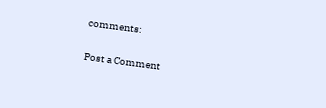comments:

Post a Comment